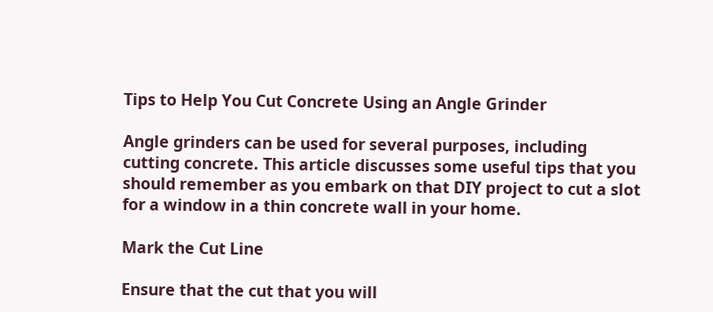Tips to Help You Cut Concrete Using an Angle Grinder

Angle grinders can be used for several purposes, including cutting concrete. This article discusses some useful tips that you should remember as you embark on that DIY project to cut a slot for a window in a thin concrete wall in your home.

Mark the Cut Line

Ensure that the cut that you will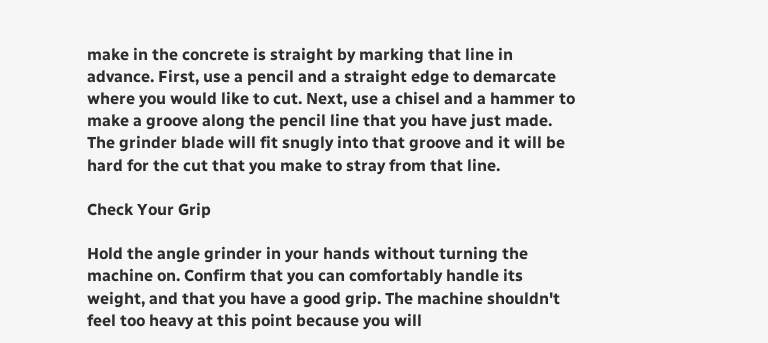make in the concrete is straight by marking that line in advance. First, use a pencil and a straight edge to demarcate where you would like to cut. Next, use a chisel and a hammer to make a groove along the pencil line that you have just made. The grinder blade will fit snugly into that groove and it will be hard for the cut that you make to stray from that line.

Check Your Grip

Hold the angle grinder in your hands without turning the machine on. Confirm that you can comfortably handle its weight, and that you have a good grip. The machine shouldn't feel too heavy at this point because you will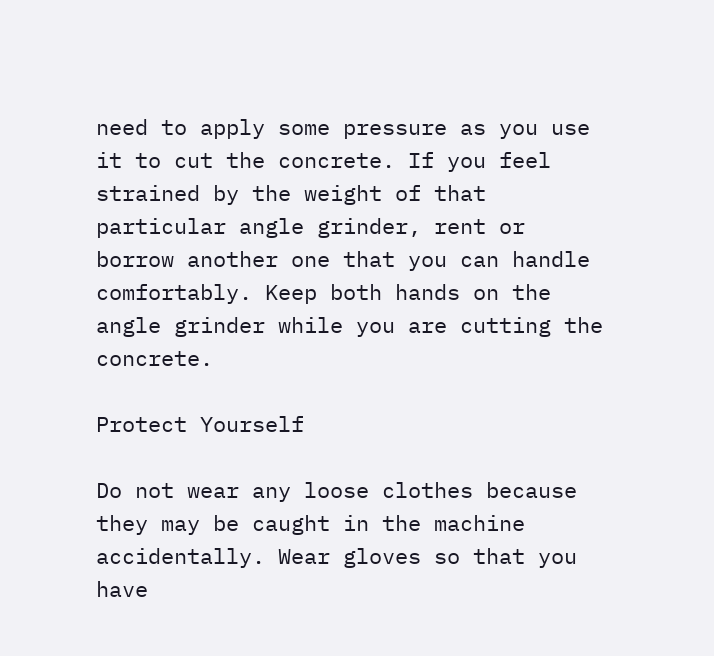need to apply some pressure as you use it to cut the concrete. If you feel strained by the weight of that particular angle grinder, rent or borrow another one that you can handle comfortably. Keep both hands on the angle grinder while you are cutting the concrete.

Protect Yourself

Do not wear any loose clothes because they may be caught in the machine accidentally. Wear gloves so that you have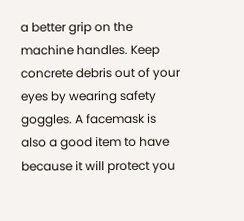a better grip on the machine handles. Keep concrete debris out of your eyes by wearing safety goggles. A facemask is also a good item to have because it will protect you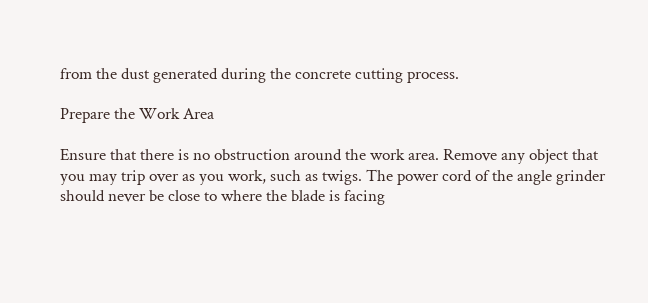from the dust generated during the concrete cutting process.

Prepare the Work Area

Ensure that there is no obstruction around the work area. Remove any object that you may trip over as you work, such as twigs. The power cord of the angle grinder should never be close to where the blade is facing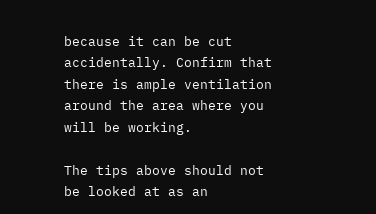because it can be cut accidentally. Confirm that there is ample ventilation around the area where you will be working.

The tips above should not be looked at as an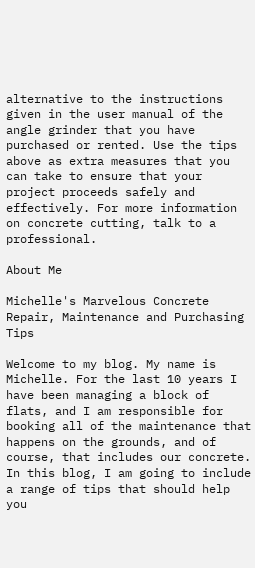alternative to the instructions given in the user manual of the angle grinder that you have purchased or rented. Use the tips above as extra measures that you can take to ensure that your project proceeds safely and effectively. For more information on concrete cutting, talk to a professional.

About Me

Michelle's Marvelous Concrete Repair, Maintenance and Purchasing Tips

Welcome to my blog. My name is Michelle. For the last 10 years I have been managing a block of flats, and I am responsible for booking all of the maintenance that happens on the grounds, and of course, that includes our concrete. In this blog, I am going to include a range of tips that should help you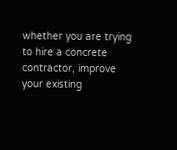whether you are trying to hire a concrete contractor, improve your existing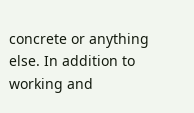concrete or anything else. In addition to working and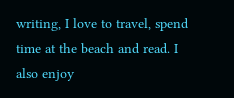writing, I love to travel, spend time at the beach and read. I also enjoy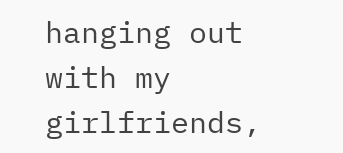hanging out with my girlfriends,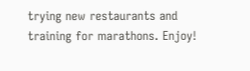trying new restaurants and training for marathons. Enjoy!